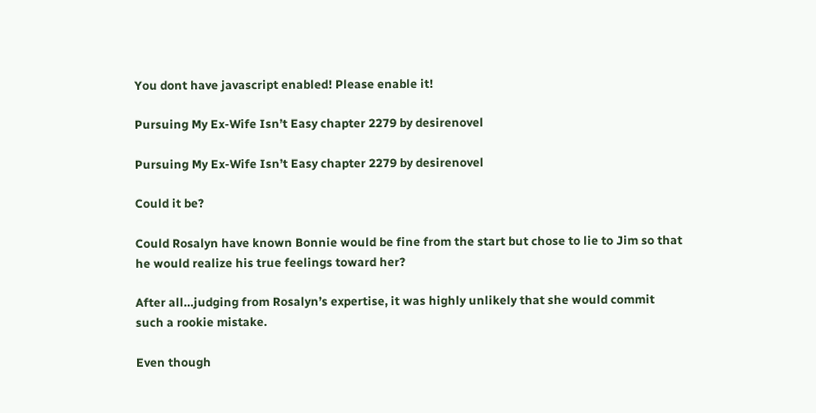You dont have javascript enabled! Please enable it!

Pursuing My Ex-Wife Isn’t Easy chapter 2279 by desirenovel

Pursuing My Ex-Wife Isn’t Easy chapter 2279 by desirenovel

Could it be?

Could Rosalyn have known Bonnie would be fine from the start but chose to lie to Jim so that he would realize his true feelings toward her?

After all…judging from Rosalyn’s expertise, it was highly unlikely that she would commit such a rookie mistake.

Even though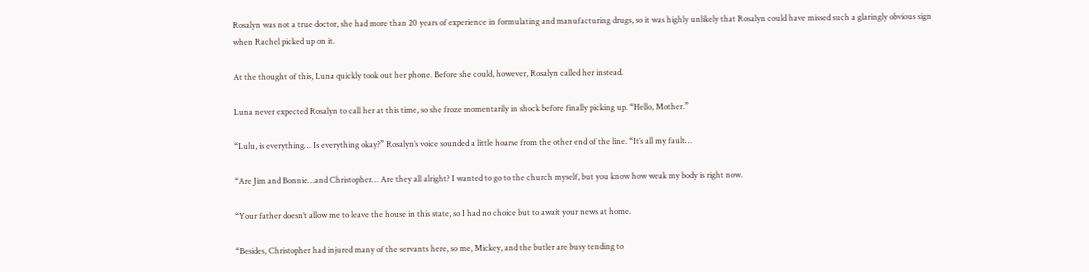Rosalyn was not a true doctor, she had more than 20 years of experience in formulating and manufacturing drugs, so it was highly unlikely that Rosalyn could have missed such a glaringly obvious sign when Rachel picked up on it.

At the thought of this, Luna quickly took out her phone. Before she could, however, Rosalyn called her instead.

Luna never expected Rosalyn to call her at this time, so she froze momentarily in shock before finally picking up. “Hello, Mother.”

“Lulu, is everything… Is everything okay?” Rosalyn’s voice sounded a little hoarse from the other end of the line. “It’s all my fault…

“Are Jim and Bonnie…and Christopher… Are they all alright? I wanted to go to the church myself, but you know how weak my body is right now.

“Your father doesn’t allow me to leave the house in this state, so I had no choice but to await your news at home.

“Besides, Christopher had injured many of the servants here, so me, Mickey, and the butler are busy tending to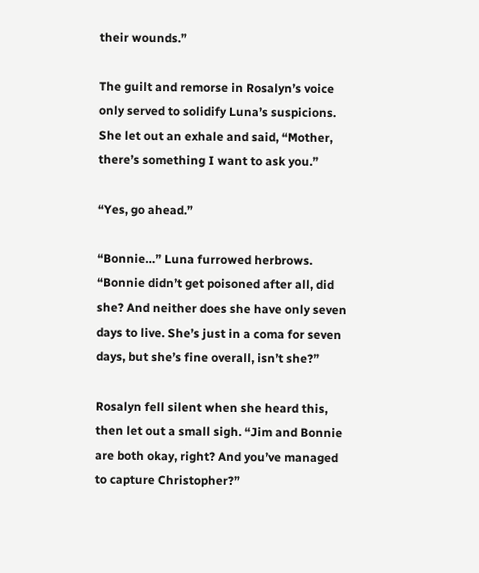their wounds.”

The guilt and remorse in Rosalyn’s voice only served to solidify Luna’s suspicions. She let out an exhale and said, “Mother, there’s something I want to ask you.”

“Yes, go ahead.”

“Bonnie…” Luna furrowed herbrows. “Bonnie didn’t get poisoned after all, did she? And neither does she have only seven days to live. She’s just in a coma for seven days, but she’s fine overall, isn’t she?”

Rosalyn fell silent when she heard this, then let out a small sigh. “Jim and Bonnie are both okay, right? And you’ve managed to capture Christopher?”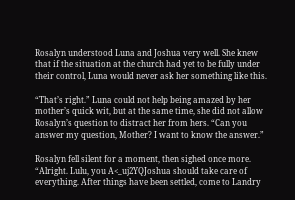Rosalyn understood Luna and Joshua very well. She knew that if the situation at the church had yet to be fully under their control, Luna would never ask her something like this.

“That’s right.” Luna could not help being amazed by her mother’s quick wit, but at the same time, she did not allow Rosalyn’s question to distract her from hers. “Can you answer my question, Mother? I want to know the answer.”

Rosalyn fell silent for a moment, then sighed once more. “Alright. Lulu, you A<_uj2YQJoshua should take care of everything. After things have been settled, come to Landry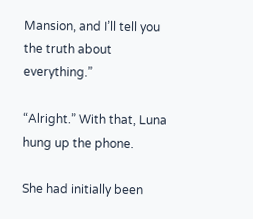Mansion, and I’ll tell you the truth about everything.”

“Alright.” With that, Luna hung up the phone.

She had initially been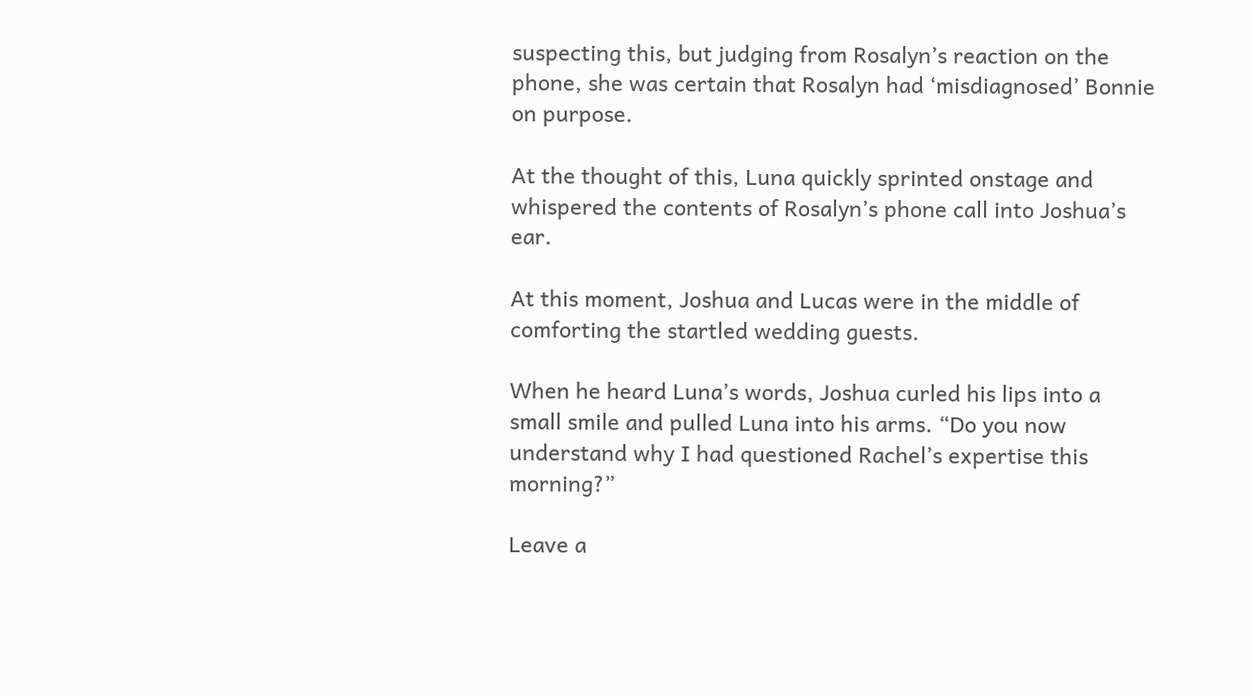suspecting this, but judging from Rosalyn’s reaction on the phone, she was certain that Rosalyn had ‘misdiagnosed’ Bonnie on purpose.

At the thought of this, Luna quickly sprinted onstage and whispered the contents of Rosalyn’s phone call into Joshua’s ear.

At this moment, Joshua and Lucas were in the middle of comforting the startled wedding guests.

When he heard Luna’s words, Joshua curled his lips into a small smile and pulled Luna into his arms. “Do you now understand why I had questioned Rachel’s expertise this morning?”

Leave a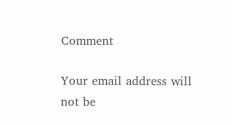Comment

Your email address will not be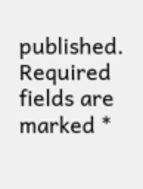published. Required fields are marked *